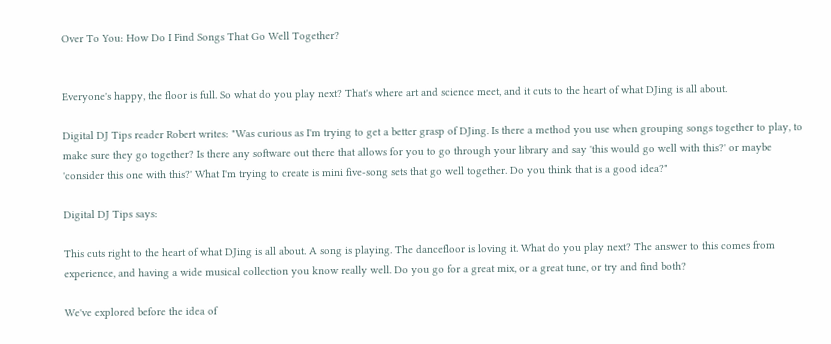Over To You: How Do I Find Songs That Go Well Together?


Everyone's happy, the floor is full. So what do you play next? That's where art and science meet, and it cuts to the heart of what DJing is all about.

Digital DJ Tips reader Robert writes: "Was curious as I'm trying to get a better grasp of DJing. Is there a method you use when grouping songs together to play, to make sure they go together? Is there any software out there that allows for you to go through your library and say 'this would go well with this?' or maybe 'consider this one with this?' What I'm trying to create is mini five-song sets that go well together. Do you think that is a good idea?"

Digital DJ Tips says:

This cuts right to the heart of what DJing is all about. A song is playing. The dancefloor is loving it. What do you play next? The answer to this comes from experience, and having a wide musical collection you know really well. Do you go for a great mix, or a great tune, or try and find both?

We've explored before the idea of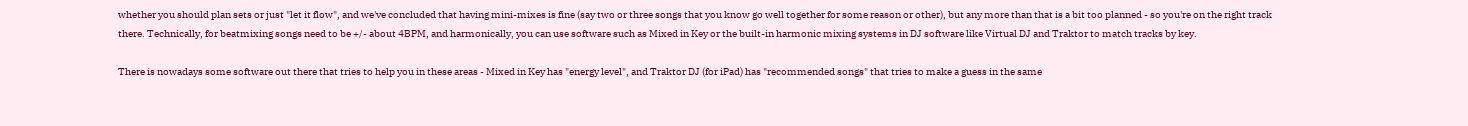whether you should plan sets or just "let it flow", and we've concluded that having mini-mixes is fine (say two or three songs that you know go well together for some reason or other), but any more than that is a bit too planned - so you're on the right track there. Technically, for beatmixing songs need to be +/- about 4BPM, and harmonically, you can use software such as Mixed in Key or the built-in harmonic mixing systems in DJ software like Virtual DJ and Traktor to match tracks by key.

There is nowadays some software out there that tries to help you in these areas - Mixed in Key has "energy level", and Traktor DJ (for iPad) has "recommended songs" that tries to make a guess in the same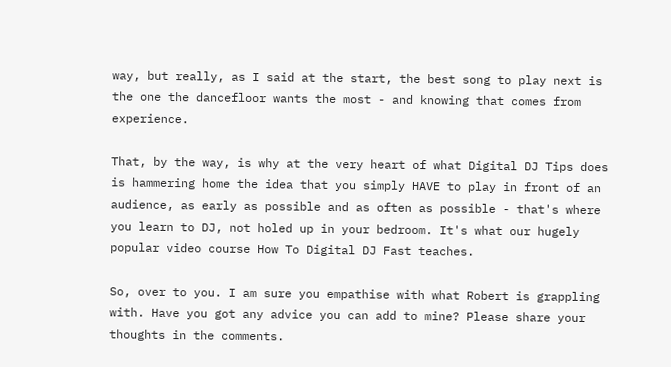way, but really, as I said at the start, the best song to play next is the one the dancefloor wants the most - and knowing that comes from experience.

That, by the way, is why at the very heart of what Digital DJ Tips does is hammering home the idea that you simply HAVE to play in front of an audience, as early as possible and as often as possible - that's where you learn to DJ, not holed up in your bedroom. It's what our hugely popular video course How To Digital DJ Fast teaches.

So, over to you. I am sure you empathise with what Robert is grappling with. Have you got any advice you can add to mine? Please share your thoughts in the comments.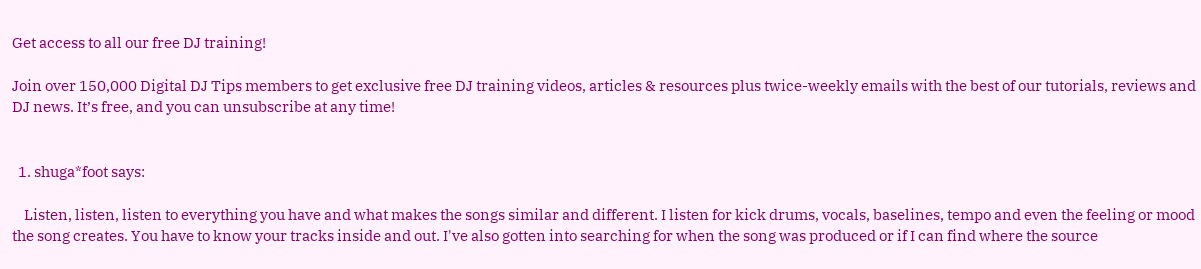Get access to all our free DJ training!

Join over 150,000 Digital DJ Tips members to get exclusive free DJ training videos, articles & resources plus twice-weekly emails with the best of our tutorials, reviews and DJ news. It’s free, and you can unsubscribe at any time!


  1. shuga*foot says:

    Listen, listen, listen to everything you have and what makes the songs similar and different. I listen for kick drums, vocals, baselines, tempo and even the feeling or mood the song creates. You have to know your tracks inside and out. I've also gotten into searching for when the song was produced or if I can find where the source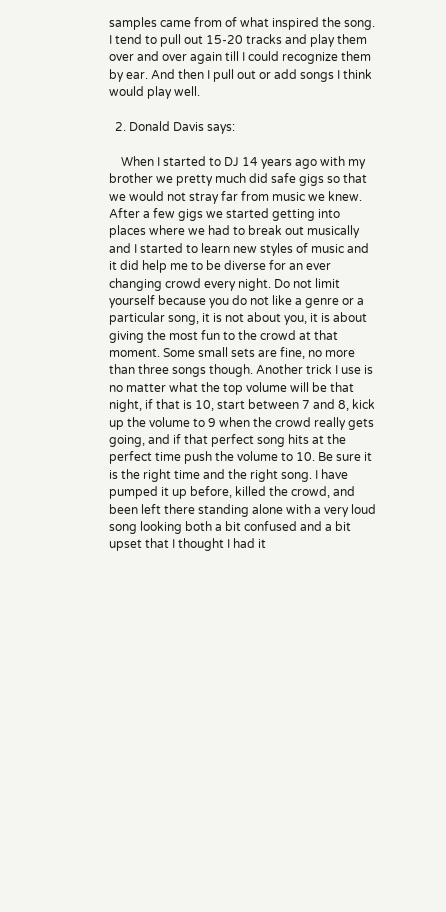samples came from of what inspired the song. I tend to pull out 15-20 tracks and play them over and over again till I could recognize them by ear. And then I pull out or add songs I think would play well.

  2. Donald Davis says:

    When I started to DJ 14 years ago with my brother we pretty much did safe gigs so that we would not stray far from music we knew. After a few gigs we started getting into places where we had to break out musically and I started to learn new styles of music and it did help me to be diverse for an ever changing crowd every night. Do not limit yourself because you do not like a genre or a particular song, it is not about you, it is about giving the most fun to the crowd at that moment. Some small sets are fine, no more than three songs though. Another trick I use is no matter what the top volume will be that night, if that is 10, start between 7 and 8, kick up the volume to 9 when the crowd really gets going, and if that perfect song hits at the perfect time push the volume to 10. Be sure it is the right time and the right song. I have pumped it up before, killed the crowd, and been left there standing alone with a very loud song looking both a bit confused and a bit upset that I thought I had it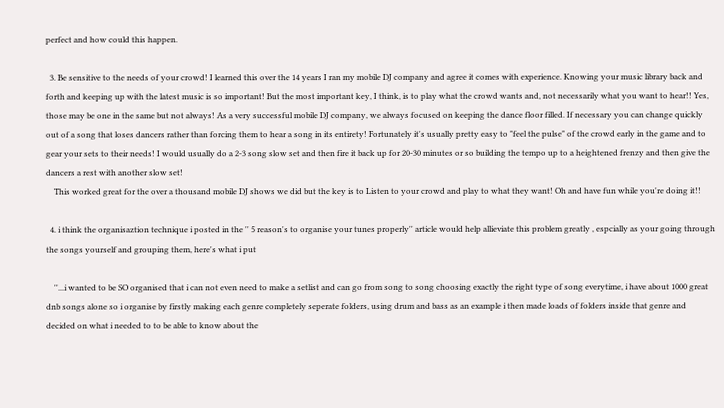perfect and how could this happen.

  3. Be sensitive to the needs of your crowd! I learned this over the 14 years I ran my mobile DJ company and agree it comes with experience. Knowing your music library back and forth and keeping up with the latest music is so important! But the most important key, I think, is to play what the crowd wants and, not necessarily what you want to hear!! Yes, those may be one in the same but not always! As a very successful mobile DJ company, we always focused on keeping the dance floor filled. If necessary you can change quickly out of a song that loses dancers rather than forcing them to hear a song in its entirety! Fortunately it's usually pretty easy to "feel the pulse" of the crowd early in the game and to gear your sets to their needs! I would usually do a 2-3 song slow set and then fire it back up for 20-30 minutes or so building the tempo up to a heightened frenzy and then give the dancers a rest with another slow set!
    This worked great for the over a thousand mobile DJ shows we did but the key is to Listen to your crowd and play to what they want! Oh and have fun while you're doing it!!

  4. i think the organisaztion technique i posted in the '' 5 reason's to organise your tunes properly'' article would help allieviate this problem greatly , espcially as your going through the songs yourself and grouping them, here's what i put

    ''...i wanted to be SO organised that i can not even need to make a setlist and can go from song to song choosing exactly the right type of song everytime, i have about 1000 great dnb songs alone so i organise by firstly making each genre completely seperate folders, using drum and bass as an example i then made loads of folders inside that genre and decided on what i needed to to be able to know about the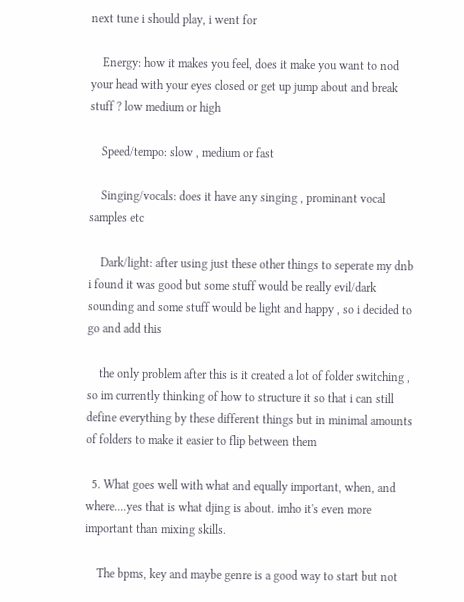next tune i should play, i went for

    Energy: how it makes you feel, does it make you want to nod your head with your eyes closed or get up jump about and break stuff ? low medium or high

    Speed/tempo: slow , medium or fast

    Singing/vocals: does it have any singing , prominant vocal samples etc

    Dark/light: after using just these other things to seperate my dnb i found it was good but some stuff would be really evil/dark sounding and some stuff would be light and happy , so i decided to go and add this

    the only problem after this is it created a lot of folder switching , so im currently thinking of how to structure it so that i can still define everything by these different things but in minimal amounts of folders to make it easier to flip between them

  5. What goes well with what and equally important, when, and where....yes that is what djing is about. imho it's even more important than mixing skills.

    The bpms, key and maybe genre is a good way to start but not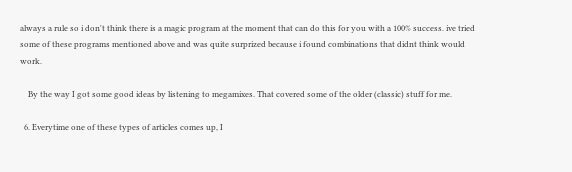always a rule so i don't think there is a magic program at the moment that can do this for you with a 100% success. ive tried some of these programs mentioned above and was quite surprized because i found combinations that didnt think would work.

    By the way I got some good ideas by listening to megamixes. That covered some of the older (classic) stuff for me.

  6. Everytime one of these types of articles comes up, I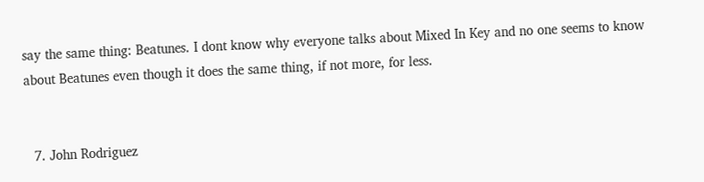say the same thing: Beatunes. I dont know why everyone talks about Mixed In Key and no one seems to know about Beatunes even though it does the same thing, if not more, for less.


  7. John Rodriguez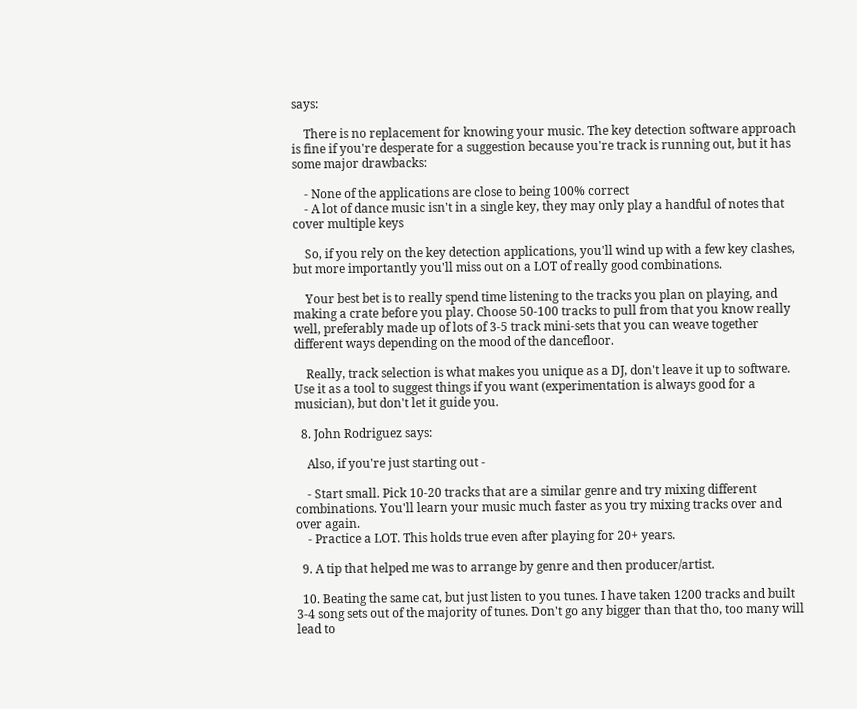says:

    There is no replacement for knowing your music. The key detection software approach is fine if you're desperate for a suggestion because you're track is running out, but it has some major drawbacks:

    - None of the applications are close to being 100% correct
    - A lot of dance music isn't in a single key, they may only play a handful of notes that cover multiple keys

    So, if you rely on the key detection applications, you'll wind up with a few key clashes, but more importantly you'll miss out on a LOT of really good combinations.

    Your best bet is to really spend time listening to the tracks you plan on playing, and making a crate before you play. Choose 50-100 tracks to pull from that you know really well, preferably made up of lots of 3-5 track mini-sets that you can weave together different ways depending on the mood of the dancefloor.

    Really, track selection is what makes you unique as a DJ, don't leave it up to software. Use it as a tool to suggest things if you want (experimentation is always good for a musician), but don't let it guide you.

  8. John Rodriguez says:

    Also, if you're just starting out -

    - Start small. Pick 10-20 tracks that are a similar genre and try mixing different combinations. You'll learn your music much faster as you try mixing tracks over and over again.
    - Practice a LOT. This holds true even after playing for 20+ years.

  9. A tip that helped me was to arrange by genre and then producer/artist.

  10. Beating the same cat, but just listen to you tunes. I have taken 1200 tracks and built 3-4 song sets out of the majority of tunes. Don't go any bigger than that tho, too many will lead to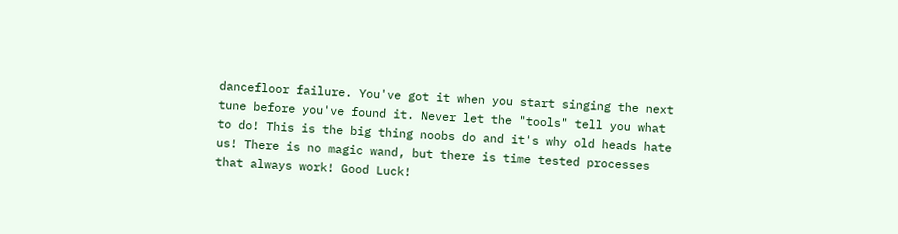dancefloor failure. You've got it when you start singing the next tune before you've found it. Never let the "tools" tell you what to do! This is the big thing noobs do and it's why old heads hate us! There is no magic wand, but there is time tested processes that always work! Good Luck!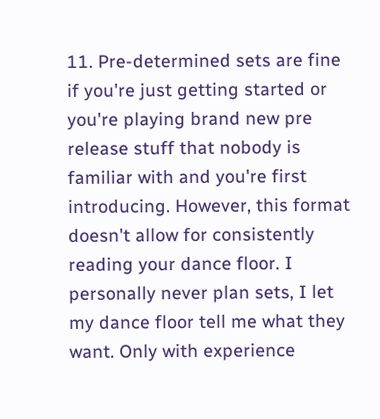11. Pre-determined sets are fine if you're just getting started or you're playing brand new pre release stuff that nobody is familiar with and you're first introducing. However, this format doesn't allow for consistently reading your dance floor. I personally never plan sets, I let my dance floor tell me what they want. Only with experience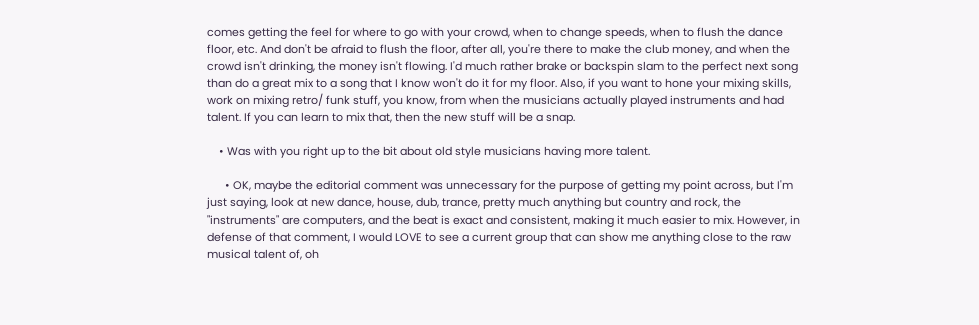comes getting the feel for where to go with your crowd, when to change speeds, when to flush the dance floor, etc. And don't be afraid to flush the floor, after all, you're there to make the club money, and when the crowd isn't drinking, the money isn't flowing. I'd much rather brake or backspin slam to the perfect next song than do a great mix to a song that I know won't do it for my floor. Also, if you want to hone your mixing skills, work on mixing retro/ funk stuff, you know, from when the musicians actually played instruments and had talent. If you can learn to mix that, then the new stuff will be a snap.

    • Was with you right up to the bit about old style musicians having more talent.

      • OK, maybe the editorial comment was unnecessary for the purpose of getting my point across, but I'm just saying, look at new dance, house, dub, trance, pretty much anything but country and rock, the "instruments" are computers, and the beat is exact and consistent, making it much easier to mix. However, in defense of that comment, I would LOVE to see a current group that can show me anything close to the raw musical talent of, oh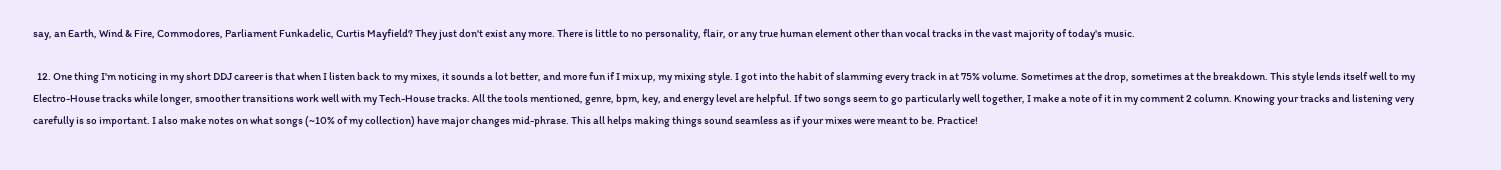say, an Earth, Wind & Fire, Commodores, Parliament Funkadelic, Curtis Mayfield? They just don't exist any more. There is little to no personality, flair, or any true human element other than vocal tracks in the vast majority of today's music.

  12. One thing I'm noticing in my short DDJ career is that when I listen back to my mixes, it sounds a lot better, and more fun if I mix up, my mixing style. I got into the habit of slamming every track in at 75% volume. Sometimes at the drop, sometimes at the breakdown. This style lends itself well to my Electro-House tracks while longer, smoother transitions work well with my Tech-House tracks. All the tools mentioned, genre, bpm, key, and energy level are helpful. If two songs seem to go particularly well together, I make a note of it in my comment 2 column. Knowing your tracks and listening very carefully is so important. I also make notes on what songs (~10% of my collection) have major changes mid-phrase. This all helps making things sound seamless as if your mixes were meant to be. Practice!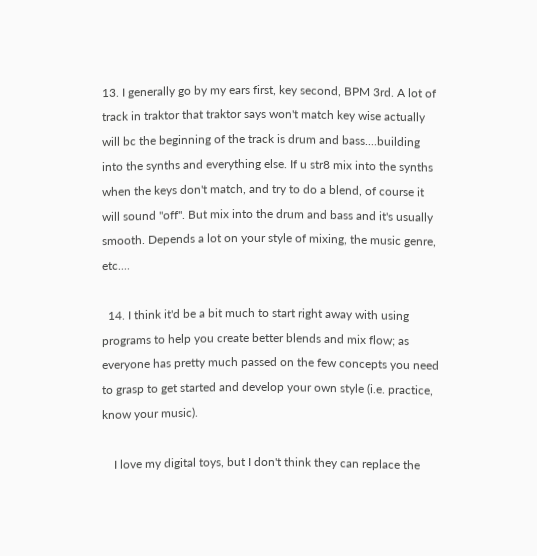13. I generally go by my ears first, key second, BPM 3rd. A lot of track in traktor that traktor says won't match key wise actually will bc the beginning of the track is drum and bass....building into the synths and everything else. If u str8 mix into the synths when the keys don't match, and try to do a blend, of course it will sound "off". But mix into the drum and bass and it's usually smooth. Depends a lot on your style of mixing, the music genre, etc....

  14. I think it'd be a bit much to start right away with using programs to help you create better blends and mix flow; as everyone has pretty much passed on the few concepts you need to grasp to get started and develop your own style (i.e. practice, know your music).

    I love my digital toys, but I don't think they can replace the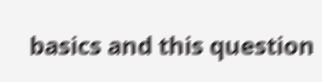basics and this question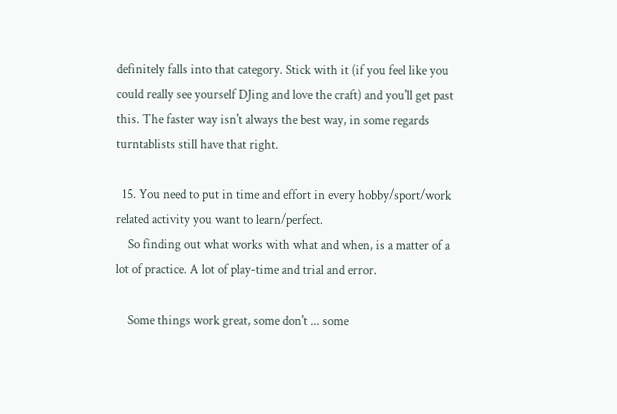definitely falls into that category. Stick with it (if you feel like you could really see yourself DJing and love the craft) and you'll get past this. The faster way isn't always the best way, in some regards turntablists still have that right.

  15. You need to put in time and effort in every hobby/sport/work related activity you want to learn/perfect.
    So finding out what works with what and when, is a matter of a lot of practice. A lot of play-time and trial and error.

    Some things work great, some don't ... some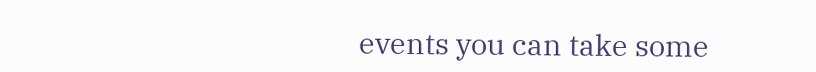events you can take some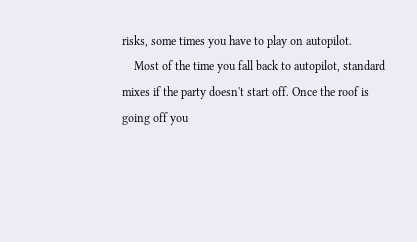risks, some times you have to play on autopilot.
    Most of the time you fall back to autopilot, standard mixes if the party doesn't start off. Once the roof is going off you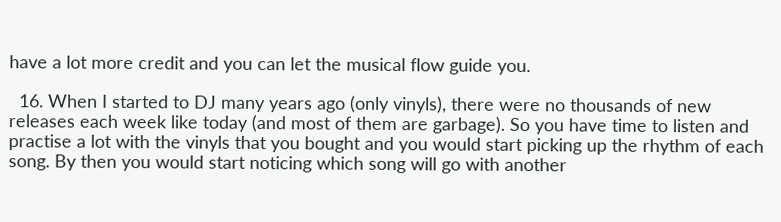have a lot more credit and you can let the musical flow guide you.

  16. When I started to DJ many years ago (only vinyls), there were no thousands of new releases each week like today (and most of them are garbage). So you have time to listen and practise a lot with the vinyls that you bought and you would start picking up the rhythm of each song. By then you would start noticing which song will go with another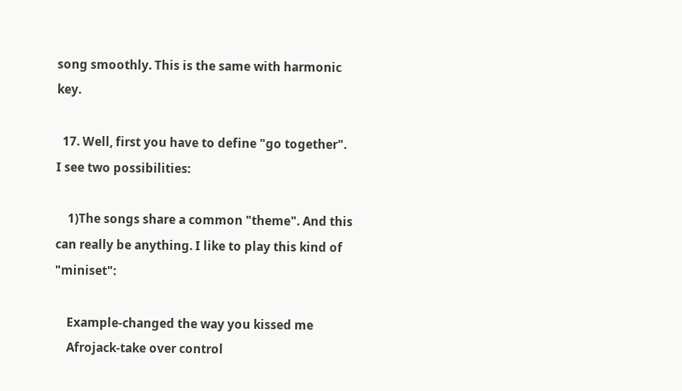song smoothly. This is the same with harmonic key.

  17. Well, first you have to define "go together". I see two possibilities:

    1)The songs share a common "theme". And this can really be anything. I like to play this kind of "miniset":

    Example-changed the way you kissed me
    Afrojack-take over control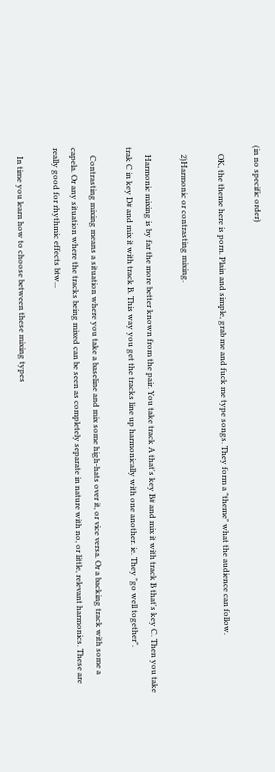(in no specific order)

    OK, the theme here is porn. Plain and simple, grab me and fuck me type songs. They form a "theme" what the audience can follow.

    2)Harmonic or contrasting mixing.

    Harmonic mixing is by far the more better known from the pair. You take track A that's key B# and mix it with track B that's key C. Then you take trak C in key D# and mix it with track B. This way you get the tracks line up harmonically with one another. ie. They "go well together".

    Contrasting mixing means a situation where you take a baseline and mix some high-hats over it, or vice versa. Or a backing track with some a capela. Or any situation where the tracks being mixed can be seen as completely separate in nature with no, or little, relevant harmonics. These are really good for rhythmic effects btw...

    In time you learn how to choose between these mixing types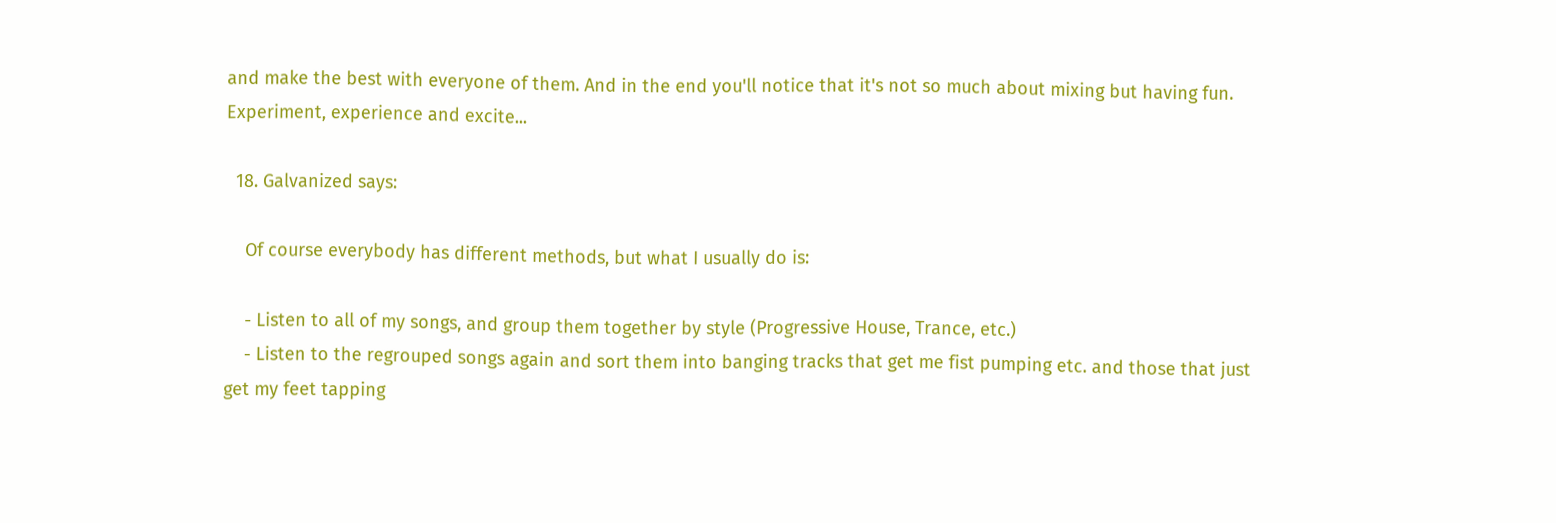and make the best with everyone of them. And in the end you'll notice that it's not so much about mixing but having fun. Experiment, experience and excite...

  18. Galvanized says:

    Of course everybody has different methods, but what I usually do is:

    - Listen to all of my songs, and group them together by style (Progressive House, Trance, etc.)
    - Listen to the regrouped songs again and sort them into banging tracks that get me fist pumping etc. and those that just get my feet tapping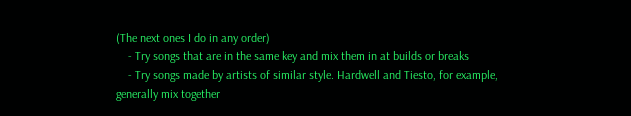(The next ones I do in any order)
    - Try songs that are in the same key and mix them in at builds or breaks
    - Try songs made by artists of similar style. Hardwell and Tiesto, for example, generally mix together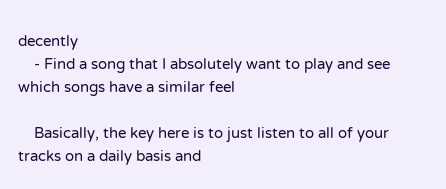decently
    - Find a song that I absolutely want to play and see which songs have a similar feel

    Basically, the key here is to just listen to all of your tracks on a daily basis and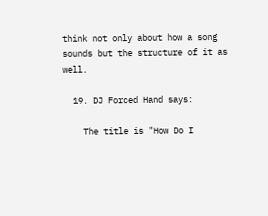think not only about how a song sounds but the structure of it as well.

  19. DJ Forced Hand says:

    The title is "How Do I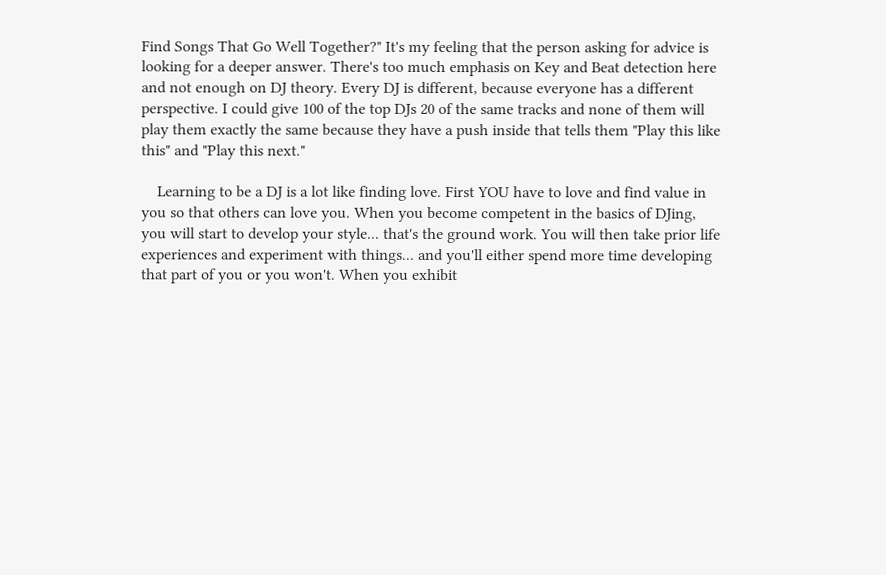Find Songs That Go Well Together?" It's my feeling that the person asking for advice is looking for a deeper answer. There's too much emphasis on Key and Beat detection here and not enough on DJ theory. Every DJ is different, because everyone has a different perspective. I could give 100 of the top DJs 20 of the same tracks and none of them will play them exactly the same because they have a push inside that tells them "Play this like this" and "Play this next."

    Learning to be a DJ is a lot like finding love. First YOU have to love and find value in you so that others can love you. When you become competent in the basics of DJing, you will start to develop your style... that's the ground work. You will then take prior life experiences and experiment with things... and you'll either spend more time developing that part of you or you won't. When you exhibit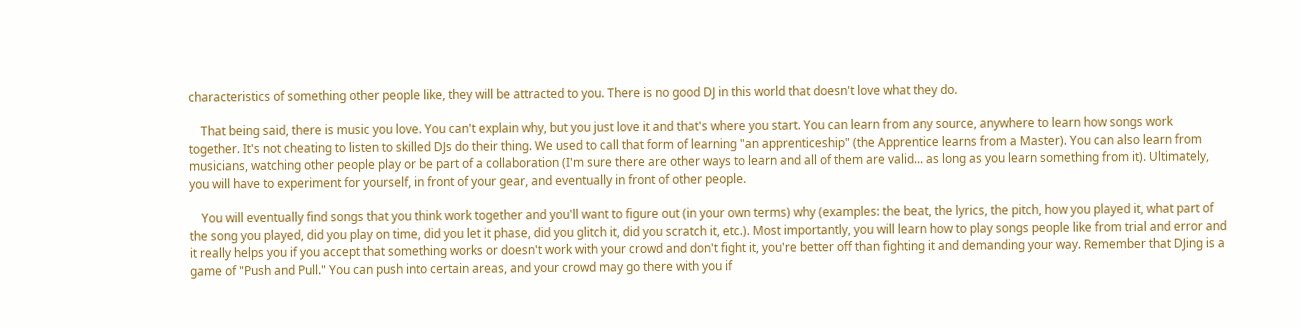characteristics of something other people like, they will be attracted to you. There is no good DJ in this world that doesn't love what they do.

    That being said, there is music you love. You can't explain why, but you just love it and that's where you start. You can learn from any source, anywhere to learn how songs work together. It's not cheating to listen to skilled DJs do their thing. We used to call that form of learning "an apprenticeship" (the Apprentice learns from a Master). You can also learn from musicians, watching other people play or be part of a collaboration (I'm sure there are other ways to learn and all of them are valid... as long as you learn something from it). Ultimately, you will have to experiment for yourself, in front of your gear, and eventually in front of other people.

    You will eventually find songs that you think work together and you'll want to figure out (in your own terms) why (examples: the beat, the lyrics, the pitch, how you played it, what part of the song you played, did you play on time, did you let it phase, did you glitch it, did you scratch it, etc.). Most importantly, you will learn how to play songs people like from trial and error and it really helps you if you accept that something works or doesn't work with your crowd and don't fight it, you're better off than fighting it and demanding your way. Remember that DJing is a game of "Push and Pull." You can push into certain areas, and your crowd may go there with you if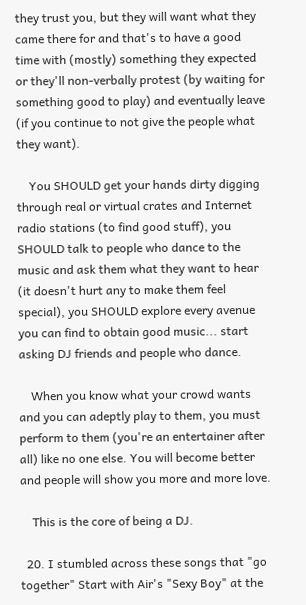they trust you, but they will want what they came there for and that's to have a good time with (mostly) something they expected or they'll non-verbally protest (by waiting for something good to play) and eventually leave (if you continue to not give the people what they want).

    You SHOULD get your hands dirty digging through real or virtual crates and Internet radio stations (to find good stuff), you SHOULD talk to people who dance to the music and ask them what they want to hear (it doesn't hurt any to make them feel special), you SHOULD explore every avenue you can find to obtain good music... start asking DJ friends and people who dance.

    When you know what your crowd wants and you can adeptly play to them, you must perform to them (you're an entertainer after all) like no one else. You will become better and people will show you more and more love.

    This is the core of being a DJ.

  20. I stumbled across these songs that "go together" Start with Air's "Sexy Boy" at the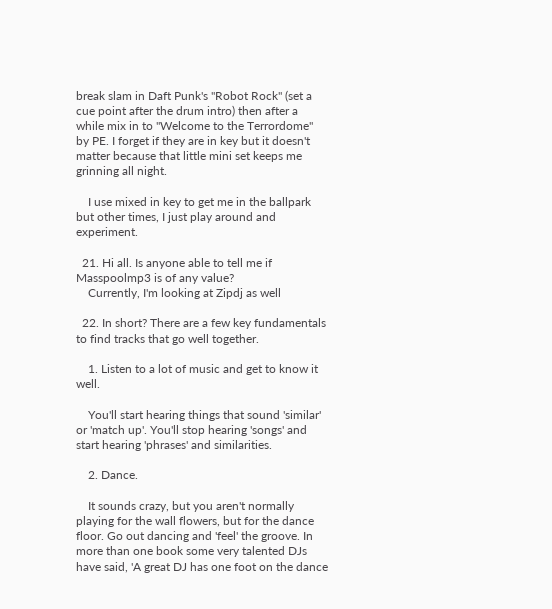break slam in Daft Punk's "Robot Rock" (set a cue point after the drum intro) then after a while mix in to "Welcome to the Terrordome" by PE. I forget if they are in key but it doesn't matter because that little mini set keeps me grinning all night.

    I use mixed in key to get me in the ballpark but other times, I just play around and experiment.

  21. Hi all. Is anyone able to tell me if Masspoolmp3 is of any value?
    Currently, I'm looking at Zipdj as well

  22. In short? There are a few key fundamentals to find tracks that go well together.

    1. Listen to a lot of music and get to know it well.

    You'll start hearing things that sound 'similar' or 'match up'. You'll stop hearing 'songs' and start hearing 'phrases' and similarities.

    2. Dance.

    It sounds crazy, but you aren't normally playing for the wall flowers, but for the dance floor. Go out dancing and 'feel' the groove. In more than one book some very talented DJs have said, 'A great DJ has one foot on the dance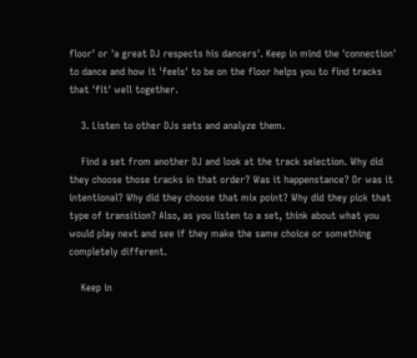floor' or 'a great DJ respects his dancers'. Keep in mind the 'connection' to dance and how it 'feels' to be on the floor helps you to find tracks that 'fit' well together.

    3. Listen to other DJs sets and analyze them.

    Find a set from another DJ and look at the track selection. Why did they choose those tracks in that order? Was it happenstance? Or was it intentional? Why did they choose that mix point? Why did they pick that type of transition? Also, as you listen to a set, think about what you would play next and see if they make the same choice or something completely different.

    Keep in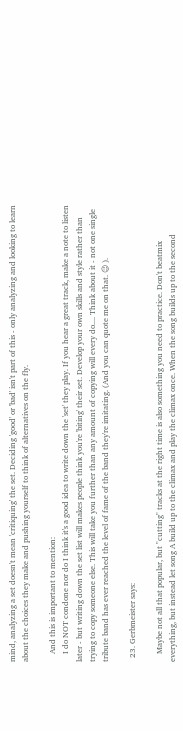mind, analyzing a set doesn't mean 'critiquing' the set. Deciding 'good' or 'bad' isn't part of this - only analyzing and looking to learn about the choices they make and pushing yourself to think of alternatives on the fly.

    And this is important to mention:
    I do NOT condone nor do I think it's a good idea to write down the 'set' they play. If you hear a great track, make a note to listen later - but writing down the set list will makes people think you're 'biting' their set. Develop your own skills and style rather than trying to copy someone else. This will take you further than any amount of copying will every do.... Think about it - not one single tribute band has ever reached the level of fame of the band they're imitating. (And you can quote me on that. 😉 ).

  23. Gerbmeister says:

    Maybe not all that popular, but "cutting" tracks at the right time is also something you need to practice. Don't beatmix everything, but instead let song A build up to the climax and play the climax once. When the song builds up to the second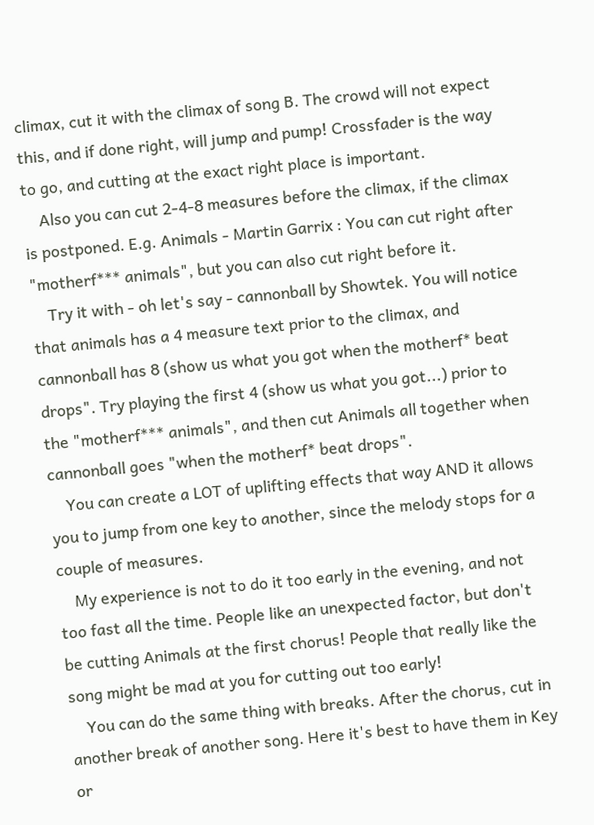climax, cut it with the climax of song B. The crowd will not expect this, and if done right, will jump and pump! Crossfader is the way to go, and cutting at the exact right place is important.
    Also you can cut 2-4-8 measures before the climax, if the climax is postponed. E.g. Animals - Martin Garrix : You can cut right after "motherf*** animals", but you can also cut right before it.
    Try it with - oh let's say - cannonball by Showtek. You will notice that animals has a 4 measure text prior to the climax, and cannonball has 8 (show us what you got when the motherf* beat drops". Try playing the first 4 (show us what you got...) prior to the "motherf*** animals", and then cut Animals all together when cannonball goes "when the motherf* beat drops".
    You can create a LOT of uplifting effects that way AND it allows you to jump from one key to another, since the melody stops for a couple of measures.
    My experience is not to do it too early in the evening, and not too fast all the time. People like an unexpected factor, but don't be cutting Animals at the first chorus! People that really like the song might be mad at you for cutting out too early!
    You can do the same thing with breaks. After the chorus, cut in another break of another song. Here it's best to have them in Key or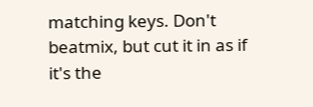matching keys. Don't beatmix, but cut it in as if it's the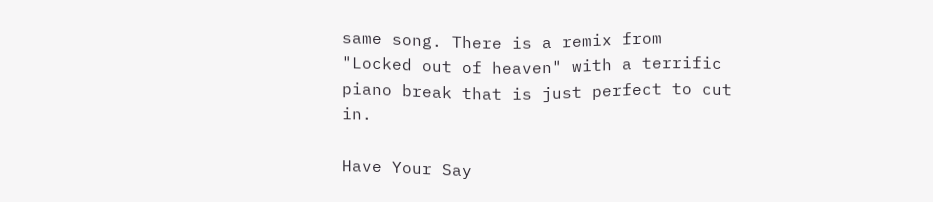same song. There is a remix from "Locked out of heaven" with a terrific piano break that is just perfect to cut in.

Have Your Say